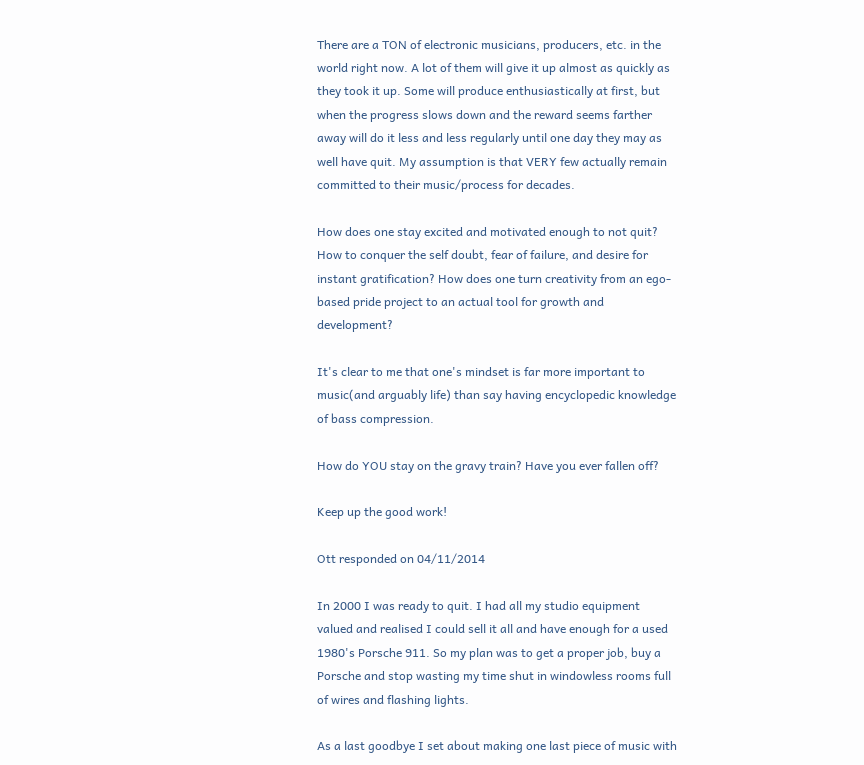There are a TON of electronic musicians, producers, etc. in the world right now. A lot of them will give it up almost as quickly as they took it up. Some will produce enthusiastically at first, but when the progress slows down and the reward seems farther away will do it less and less regularly until one day they may as well have quit. My assumption is that VERY few actually remain committed to their music/process for decades.

How does one stay excited and motivated enough to not quit? How to conquer the self doubt, fear of failure, and desire for instant gratification? How does one turn creativity from an ego-based pride project to an actual tool for growth and development?

It's clear to me that one's mindset is far more important to music(and arguably life) than say having encyclopedic knowledge of bass compression.

How do YOU stay on the gravy train? Have you ever fallen off?

Keep up the good work!

Ott responded on 04/11/2014

In 2000 I was ready to quit. I had all my studio equipment valued and realised I could sell it all and have enough for a used 1980's Porsche 911. So my plan was to get a proper job, buy a Porsche and stop wasting my time shut in windowless rooms full of wires and flashing lights.

As a last goodbye I set about making one last piece of music with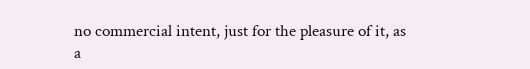no commercial intent, just for the pleasure of it, as a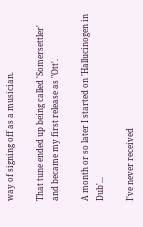way of signing off as a musician.

That tune ended up being called 'Somersettler' and became my first release as "Ott'.

A month or so later I started on 'Hallucinogen in Dub'...

I've never received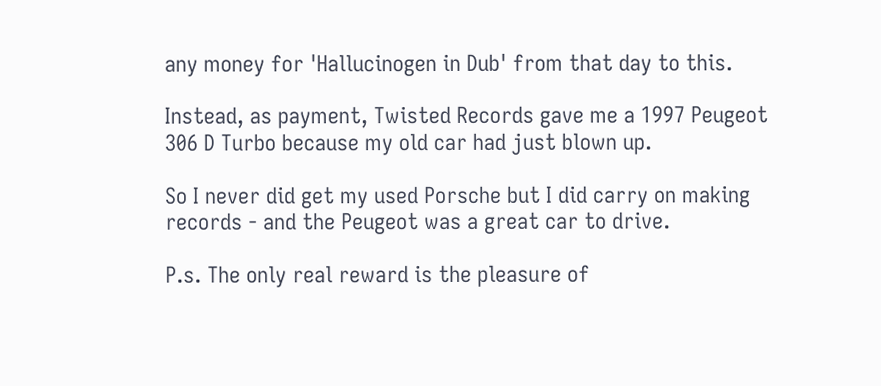any money for 'Hallucinogen in Dub' from that day to this.

Instead, as payment, Twisted Records gave me a 1997 Peugeot 306 D Turbo because my old car had just blown up.

So I never did get my used Porsche but I did carry on making records - and the Peugeot was a great car to drive.

P.s. The only real reward is the pleasure of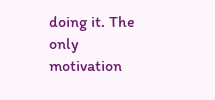doing it. The only motivation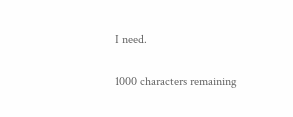I need.

1000 characters remaining